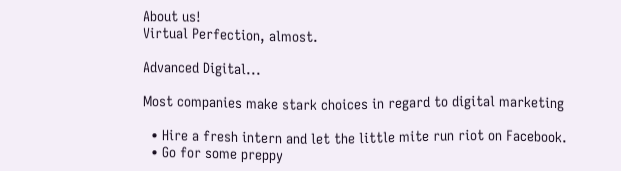About us!
Virtual Perfection, almost.

Advanced Digital...

Most companies make stark choices in regard to digital marketing

  • Hire a fresh intern and let the little mite run riot on Facebook.
  • Go for some preppy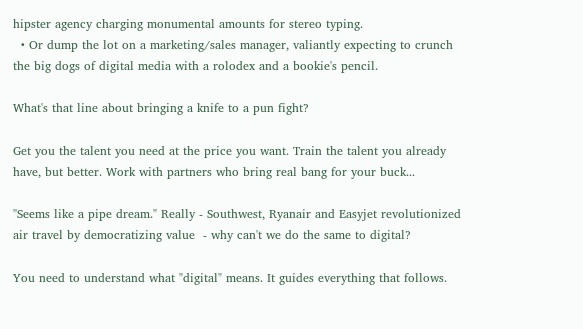hipster agency charging monumental amounts for stereo typing.
  • Or dump the lot on a marketing/sales manager, valiantly expecting to crunch the big dogs of digital media with a rolodex and a bookie's pencil.

What's that line about bringing a knife to a pun fight?

Get you the talent you need at the price you want. Train the talent you already have, but better. Work with partners who bring real bang for your buck...

"Seems like a pipe dream." Really - Southwest, Ryanair and Easyjet revolutionized air travel by democratizing value  - why can't we do the same to digital?

You need to understand what "digital" means. It guides everything that follows.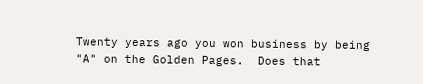Twenty years ago you won business by being "A" on the Golden Pages.  Does that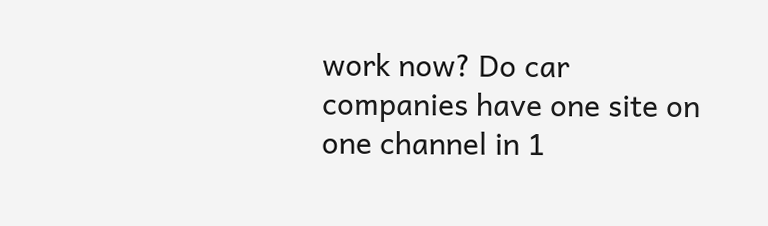work now? Do car companies have one site on one channel in 1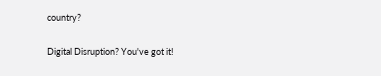country?

Digital Disruption? You've got it!